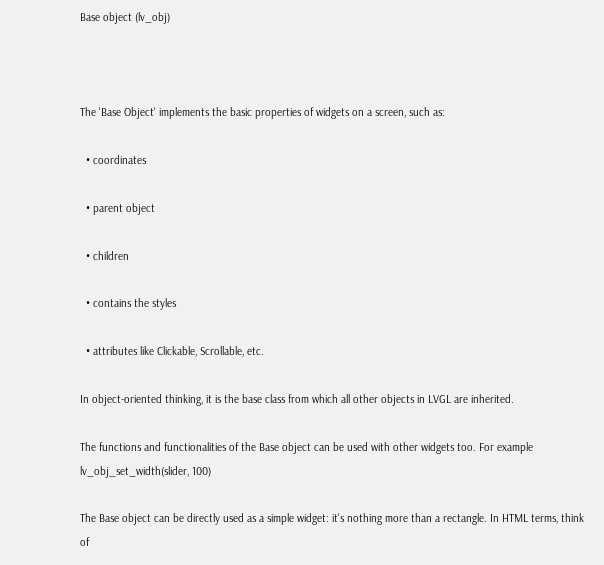Base object (lv_obj)



The 'Base Object' implements the basic properties of widgets on a screen, such as:

  • coordinates

  • parent object

  • children

  • contains the styles

  • attributes like Clickable, Scrollable, etc.

In object-oriented thinking, it is the base class from which all other objects in LVGL are inherited.

The functions and functionalities of the Base object can be used with other widgets too. For example lv_obj_set_width(slider, 100)

The Base object can be directly used as a simple widget: it's nothing more than a rectangle. In HTML terms, think of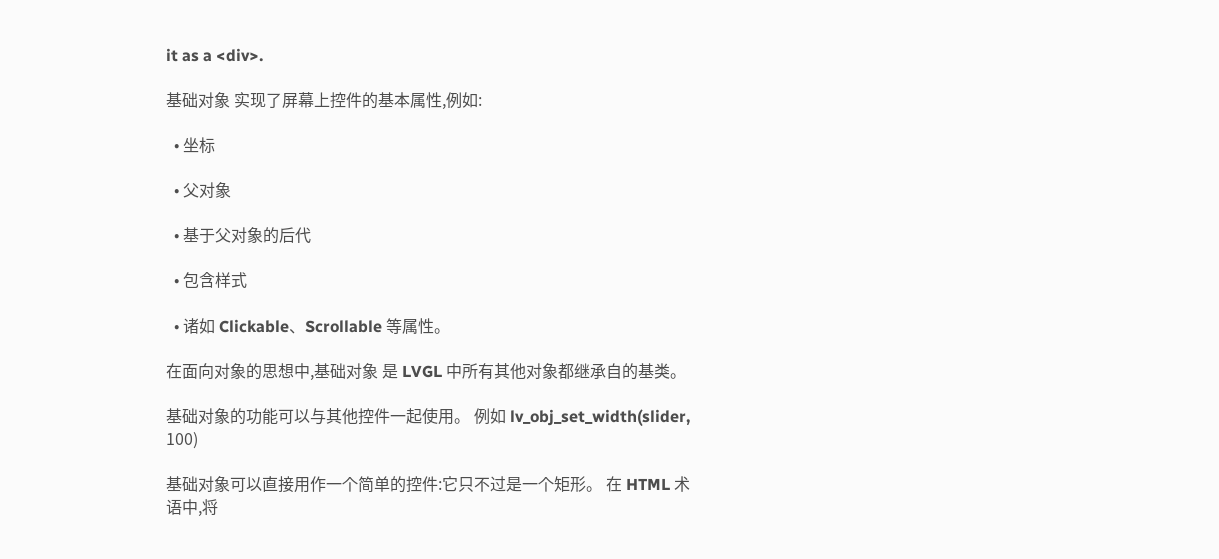it as a <div>.

基础对象 实现了屏幕上控件的基本属性,例如:

  • 坐标

  • 父对象

  • 基于父对象的后代

  • 包含样式

  • 诸如 Clickable、Scrollable 等属性。

在面向对象的思想中,基础对象 是 LVGL 中所有其他对象都继承自的基类。

基础对象的功能可以与其他控件一起使用。 例如 lv_obj_set_width(slider, 100)

基础对象可以直接用作一个简单的控件:它只不过是一个矩形。 在 HTML 术语中,将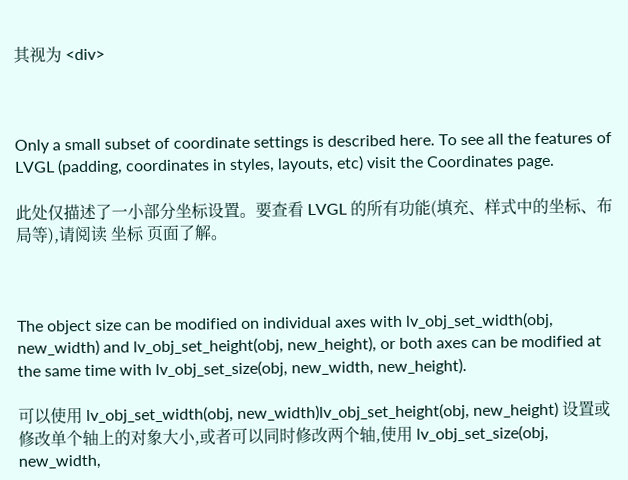其视为 <div>



Only a small subset of coordinate settings is described here. To see all the features of LVGL (padding, coordinates in styles, layouts, etc) visit the Coordinates page.

此处仅描述了一小部分坐标设置。要查看 LVGL 的所有功能(填充、样式中的坐标、布局等),请阅读 坐标 页面了解。



The object size can be modified on individual axes with lv_obj_set_width(obj, new_width) and lv_obj_set_height(obj, new_height), or both axes can be modified at the same time with lv_obj_set_size(obj, new_width, new_height).

可以使用 lv_obj_set_width(obj, new_width)lv_obj_set_height(obj, new_height) 设置或修改单个轴上的对象大小,或者可以同时修改两个轴,使用 lv_obj_set_size(obj, new_width,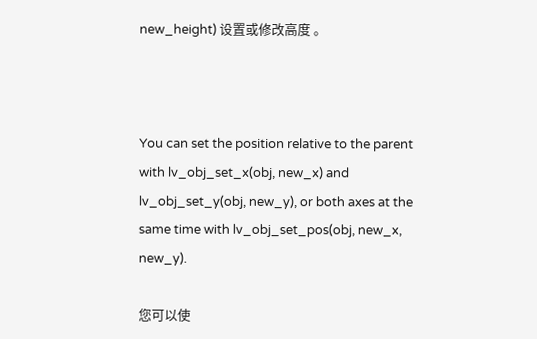new_height) 设置或修改高度 。



You can set the position relative to the parent with lv_obj_set_x(obj, new_x) and lv_obj_set_y(obj, new_y), or both axes at the same time with lv_obj_set_pos(obj, new_x, new_y).

您可以使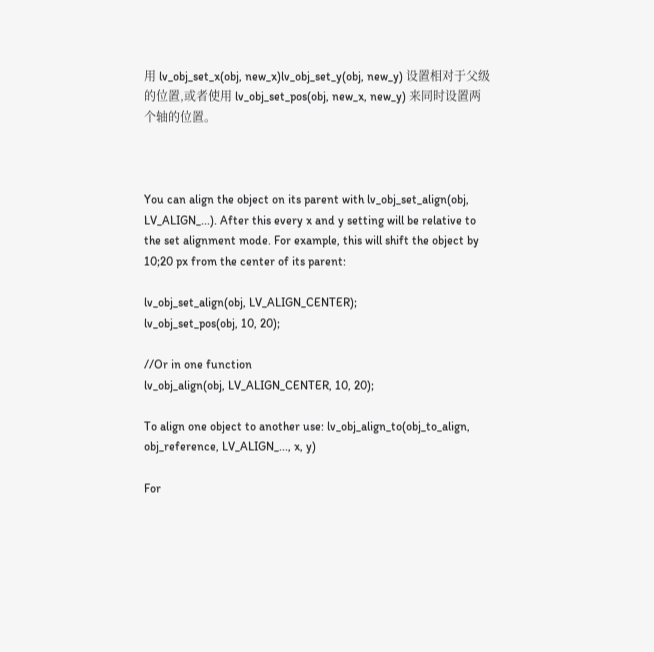用 lv_obj_set_x(obj, new_x)lv_obj_set_y(obj, new_y) 设置相对于父级的位置,或者使用 lv_obj_set_pos(obj, new_x, new_y) 来同时设置两个轴的位置。



You can align the object on its parent with lv_obj_set_align(obj, LV_ALIGN_...). After this every x and y setting will be relative to the set alignment mode. For example, this will shift the object by 10;20 px from the center of its parent:

lv_obj_set_align(obj, LV_ALIGN_CENTER);
lv_obj_set_pos(obj, 10, 20);

//Or in one function
lv_obj_align(obj, LV_ALIGN_CENTER, 10, 20);

To align one object to another use: lv_obj_align_to(obj_to_align, obj_reference, LV_ALIGN_..., x, y)

For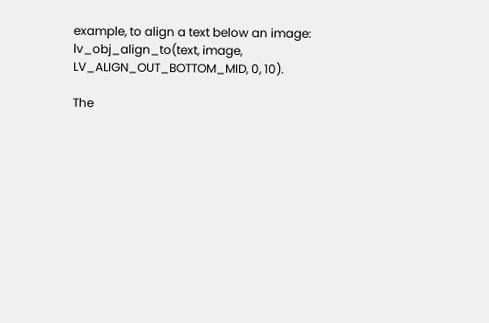example, to align a text below an image: lv_obj_align_to(text, image, LV_ALIGN_OUT_BOTTOM_MID, 0, 10).

The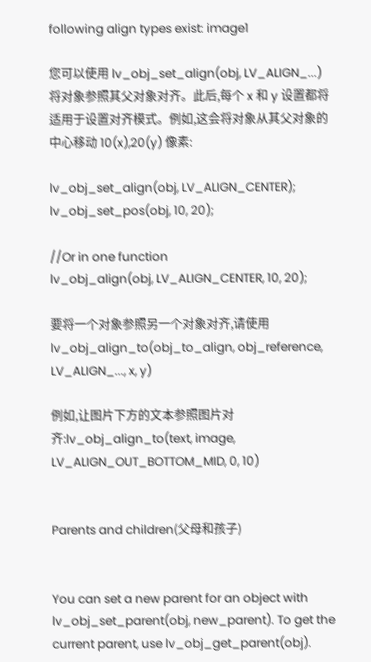following align types exist: image1

您可以使用 lv_obj_set_align(obj, LV_ALIGN_...) 将对象参照其父对象对齐。此后,每个 x 和 y 设置都将适用于设置对齐模式。例如,这会将对象从其父对象的中心移动 10(x),20(y) 像素:

lv_obj_set_align(obj, LV_ALIGN_CENTER);
lv_obj_set_pos(obj, 10, 20);

//Or in one function
lv_obj_align(obj, LV_ALIGN_CENTER, 10, 20);

要将一个对象参照另一个对象对齐,请使用 lv_obj_align_to(obj_to_align, obj_reference, LV_ALIGN_..., x, y)

例如,让图片下方的文本参照图片对齐:lv_obj_align_to(text, image, LV_ALIGN_OUT_BOTTOM_MID, 0, 10)


Parents and children(父母和孩子)


You can set a new parent for an object with lv_obj_set_parent(obj, new_parent). To get the current parent, use lv_obj_get_parent(obj).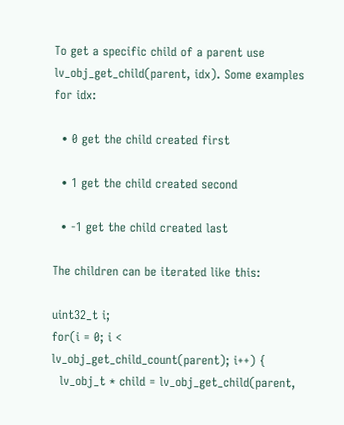To get a specific child of a parent use lv_obj_get_child(parent, idx). Some examples for idx:

  • 0 get the child created first

  • 1 get the child created second

  • -1 get the child created last

The children can be iterated like this:

uint32_t i;
for(i = 0; i < lv_obj_get_child_count(parent); i++) {
  lv_obj_t * child = lv_obj_get_child(parent,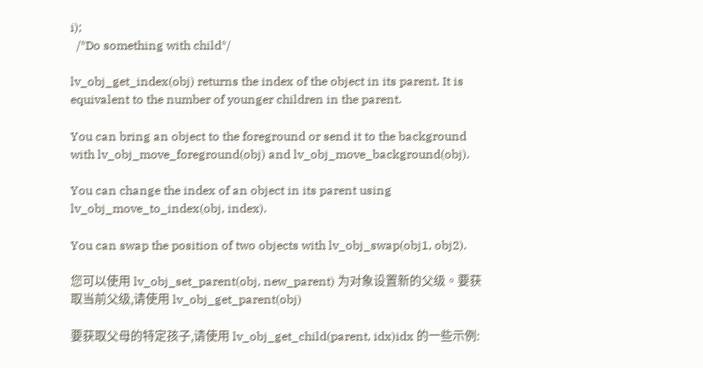i);
  /*Do something with child*/

lv_obj_get_index(obj) returns the index of the object in its parent. It is equivalent to the number of younger children in the parent.

You can bring an object to the foreground or send it to the background with lv_obj_move_foreground(obj) and lv_obj_move_background(obj).

You can change the index of an object in its parent using lv_obj_move_to_index(obj, index).

You can swap the position of two objects with lv_obj_swap(obj1, obj2).

您可以使用 lv_obj_set_parent(obj, new_parent) 为对象设置新的父级。要获取当前父级,请使用 lv_obj_get_parent(obj)

要获取父母的特定孩子,请使用 lv_obj_get_child(parent, idx)idx 的一些示例: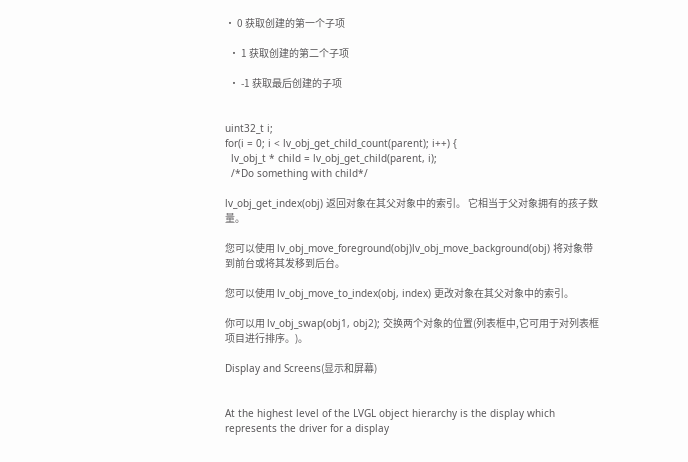• 0 获取创建的第一个子项

  • 1 获取创建的第二个子项

  • -1 获取最后创建的子项


uint32_t i;
for(i = 0; i < lv_obj_get_child_count(parent); i++) {
  lv_obj_t * child = lv_obj_get_child(parent, i);
  /*Do something with child*/

lv_obj_get_index(obj) 返回对象在其父对象中的索引。 它相当于父对象拥有的孩子数量。

您可以使用 lv_obj_move_foreground(obj)lv_obj_move_background(obj) 将对象带到前台或将其发移到后台。

您可以使用 lv_obj_move_to_index(obj, index) 更改对象在其父对象中的索引。

你可以用 lv_obj_swap(obj1, obj2); 交换两个对象的位置(列表框中,它可用于对列表框项目进行排序。)。

Display and Screens(显示和屏幕)


At the highest level of the LVGL object hierarchy is the display which represents the driver for a display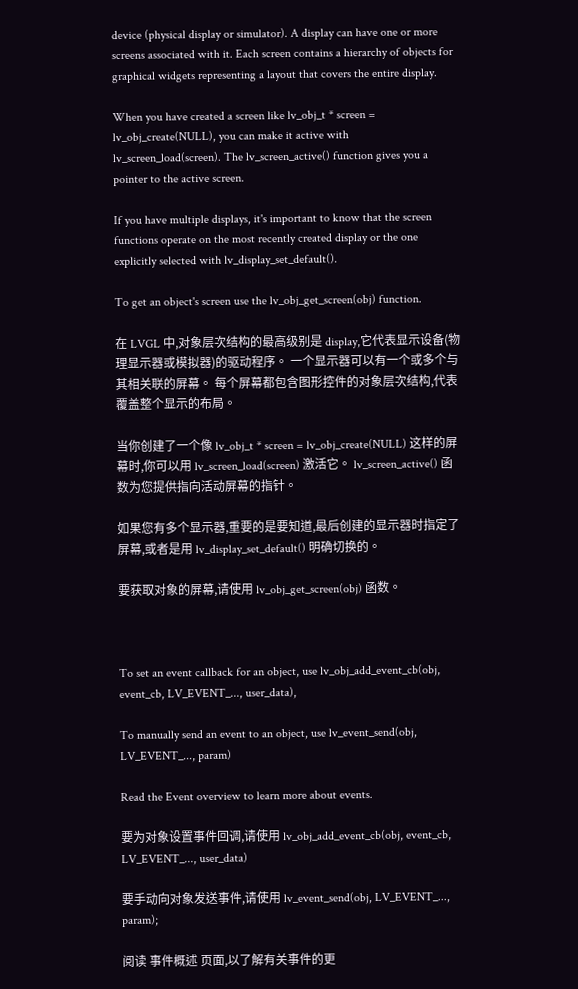device (physical display or simulator). A display can have one or more screens associated with it. Each screen contains a hierarchy of objects for graphical widgets representing a layout that covers the entire display.

When you have created a screen like lv_obj_t * screen = lv_obj_create(NULL), you can make it active with lv_screen_load(screen). The lv_screen_active() function gives you a pointer to the active screen.

If you have multiple displays, it's important to know that the screen functions operate on the most recently created display or the one explicitly selected with lv_display_set_default().

To get an object's screen use the lv_obj_get_screen(obj) function.

在 LVGL 中,对象层次结构的最高级别是 display,它代表显示设备(物理显示器或模拟器)的驱动程序。 一个显示器可以有一个或多个与其相关联的屏幕。 每个屏幕都包含图形控件的对象层次结构,代表覆盖整个显示的布局。

当你创建了一个像 lv_obj_t * screen = lv_obj_create(NULL) 这样的屏幕时,你可以用 lv_screen_load(screen) 激活它。 lv_screen_active() 函数为您提供指向活动屏幕的指针。

如果您有多个显示器,重要的是要知道,最后创建的显示器时指定了屏幕,或者是用 lv_display_set_default() 明确切换的。

要获取对象的屏幕,请使用 lv_obj_get_screen(obj) 函数。



To set an event callback for an object, use lv_obj_add_event_cb(obj, event_cb, LV_EVENT_..., user_data),

To manually send an event to an object, use lv_event_send(obj, LV_EVENT_..., param)

Read the Event overview to learn more about events.

要为对象设置事件回调,请使用 lv_obj_add_event_cb(obj, event_cb, LV_EVENT_..., user_data)

要手动向对象发送事件,请使用 lv_event_send(obj, LV_EVENT_..., param);

阅读 事件概述 页面,以了解有关事件的更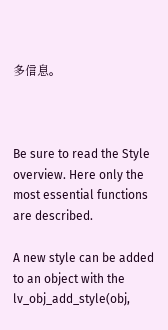多信息。



Be sure to read the Style overview. Here only the most essential functions are described.

A new style can be added to an object with the lv_obj_add_style(obj,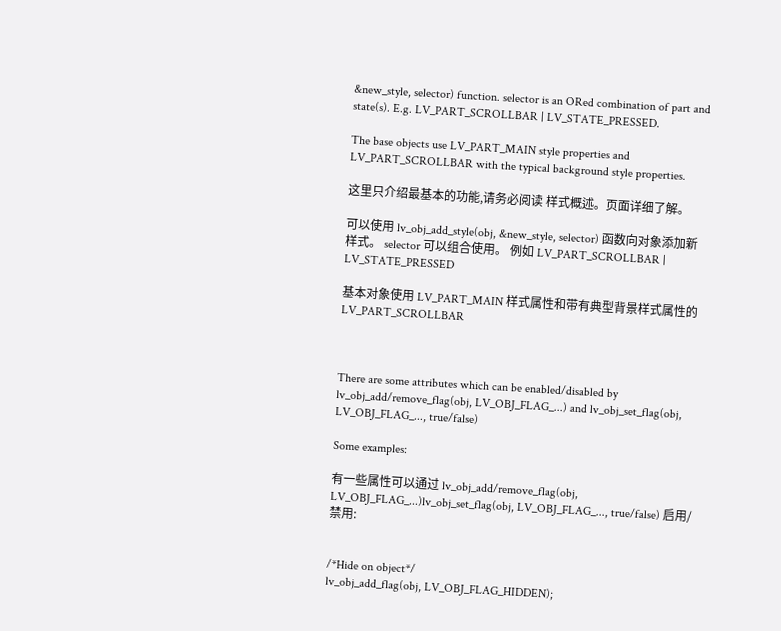&new_style, selector) function. selector is an ORed combination of part and state(s). E.g. LV_PART_SCROLLBAR | LV_STATE_PRESSED.

The base objects use LV_PART_MAIN style properties and LV_PART_SCROLLBAR with the typical background style properties.

这里只介绍最基本的功能,请务必阅读 样式概述。页面详细了解。

可以使用 lv_obj_add_style(obj, &new_style, selector) 函数向对象添加新样式。 selector 可以组合使用。 例如 LV_PART_SCROLLBAR | LV_STATE_PRESSED

基本对象使用 LV_PART_MAIN 样式属性和带有典型背景样式属性的 LV_PART_SCROLLBAR



There are some attributes which can be enabled/disabled by lv_obj_add/remove_flag(obj, LV_OBJ_FLAG_...) and lv_obj_set_flag(obj, LV_OBJ_FLAG_..., true/false)

Some examples:

有一些属性可以通过 lv_obj_add/remove_flag(obj, LV_OBJ_FLAG_...)lv_obj_set_flag(obj, LV_OBJ_FLAG_..., true/false) 启用/禁用:


/*Hide on object*/
lv_obj_add_flag(obj, LV_OBJ_FLAG_HIDDEN);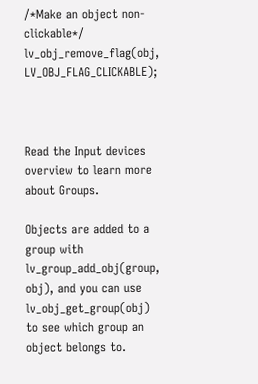/*Make an object non-clickable*/
lv_obj_remove_flag(obj, LV_OBJ_FLAG_CLICKABLE);



Read the Input devices overview to learn more about Groups.

Objects are added to a group with lv_group_add_obj(group, obj), and you can use lv_obj_get_group(obj) to see which group an object belongs to.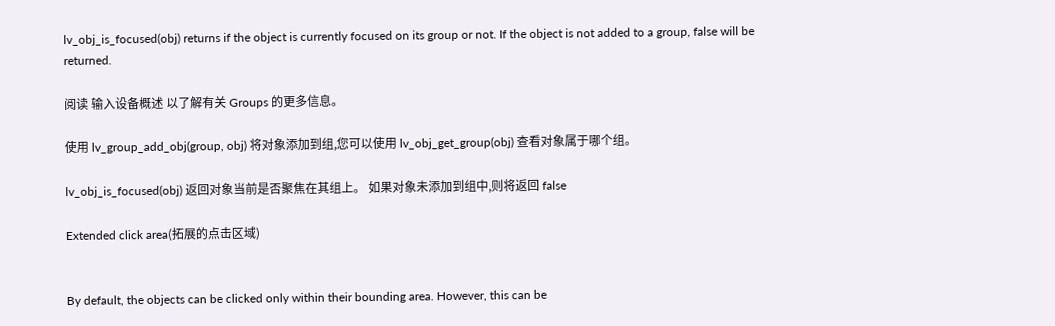lv_obj_is_focused(obj) returns if the object is currently focused on its group or not. If the object is not added to a group, false will be returned.

阅读 输入设备概述 以了解有关 Groups 的更多信息。

使用 lv_group_add_obj(group, obj) 将对象添加到组,您可以使用 lv_obj_get_group(obj) 查看对象属于哪个组。

lv_obj_is_focused(obj) 返回对象当前是否聚焦在其组上。 如果对象未添加到组中,则将返回 false

Extended click area(拓展的点击区域)


By default, the objects can be clicked only within their bounding area. However, this can be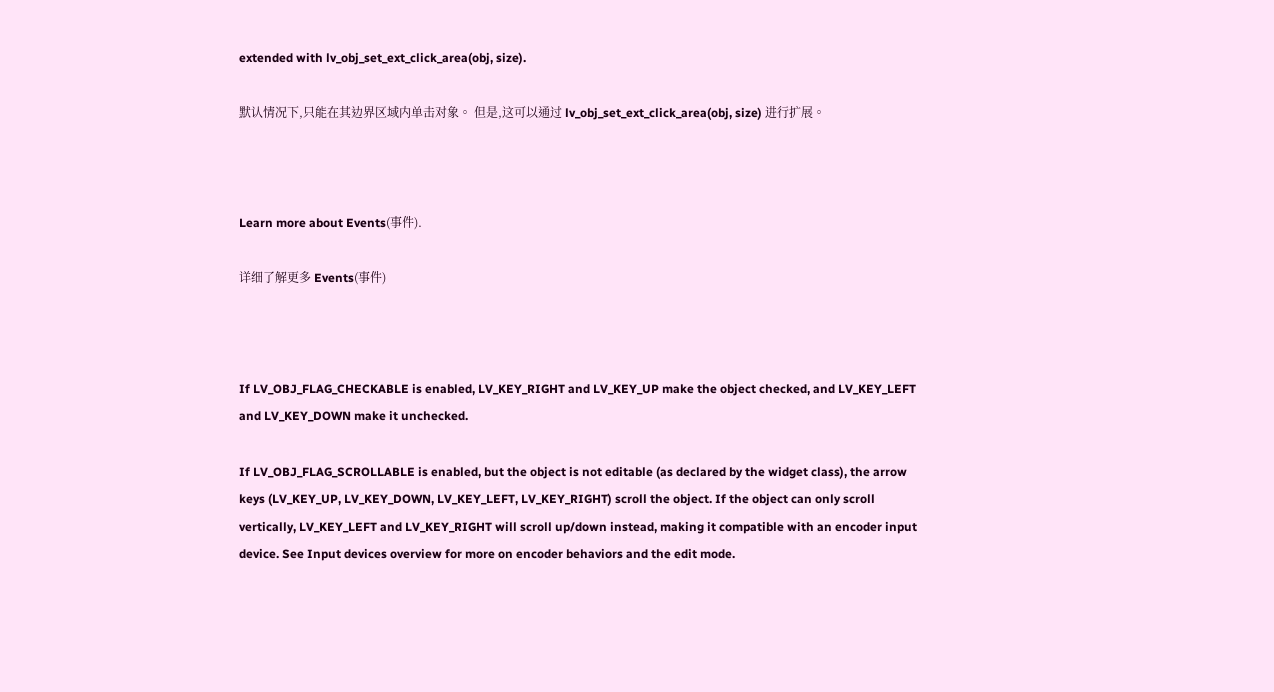extended with lv_obj_set_ext_click_area(obj, size).

默认情况下,只能在其边界区域内单击对象。 但是,这可以通过 lv_obj_set_ext_click_area(obj, size) 进行扩展。



Learn more about Events(事件).

详细了解更多 Events(事件)



If LV_OBJ_FLAG_CHECKABLE is enabled, LV_KEY_RIGHT and LV_KEY_UP make the object checked, and LV_KEY_LEFT and LV_KEY_DOWN make it unchecked.

If LV_OBJ_FLAG_SCROLLABLE is enabled, but the object is not editable (as declared by the widget class), the arrow keys (LV_KEY_UP, LV_KEY_DOWN, LV_KEY_LEFT, LV_KEY_RIGHT) scroll the object. If the object can only scroll vertically, LV_KEY_LEFT and LV_KEY_RIGHT will scroll up/down instead, making it compatible with an encoder input device. See Input devices overview for more on encoder behaviors and the edit mode.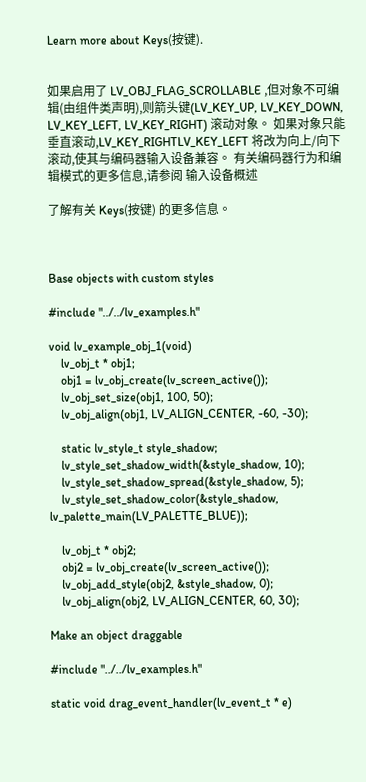Learn more about Keys(按键).


如果启用了 LV_OBJ_FLAG_SCROLLABLE ,但对象不可编辑(由组件类声明),则箭头键(LV_KEY_UP, LV_KEY_DOWN, LV_KEY_LEFT, LV_KEY_RIGHT) 滚动对象。 如果对象只能垂直滚动,LV_KEY_RIGHTLV_KEY_LEFT 将改为向上/向下滚动,使其与编码器输入设备兼容。 有关编码器行为和编辑模式的更多信息,请参阅 输入设备概述

了解有关 Keys(按键) 的更多信息。



Base objects with custom styles

#include "../../lv_examples.h"

void lv_example_obj_1(void)
    lv_obj_t * obj1;
    obj1 = lv_obj_create(lv_screen_active());
    lv_obj_set_size(obj1, 100, 50);
    lv_obj_align(obj1, LV_ALIGN_CENTER, -60, -30);

    static lv_style_t style_shadow;
    lv_style_set_shadow_width(&style_shadow, 10);
    lv_style_set_shadow_spread(&style_shadow, 5);
    lv_style_set_shadow_color(&style_shadow, lv_palette_main(LV_PALETTE_BLUE));

    lv_obj_t * obj2;
    obj2 = lv_obj_create(lv_screen_active());
    lv_obj_add_style(obj2, &style_shadow, 0);
    lv_obj_align(obj2, LV_ALIGN_CENTER, 60, 30);

Make an object draggable

#include "../../lv_examples.h"

static void drag_event_handler(lv_event_t * e)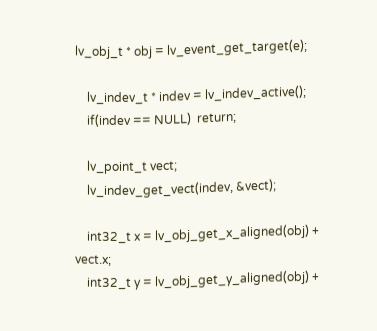lv_obj_t * obj = lv_event_get_target(e);

    lv_indev_t * indev = lv_indev_active();
    if(indev == NULL)  return;

    lv_point_t vect;
    lv_indev_get_vect(indev, &vect);

    int32_t x = lv_obj_get_x_aligned(obj) + vect.x;
    int32_t y = lv_obj_get_y_aligned(obj) +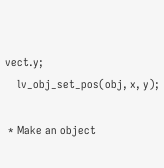vect.y;
    lv_obj_set_pos(obj, x, y);

 * Make an object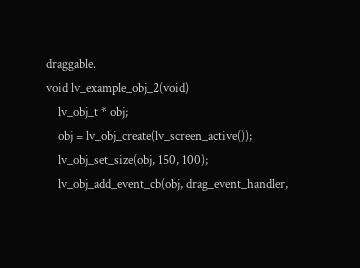draggable.
void lv_example_obj_2(void)
    lv_obj_t * obj;
    obj = lv_obj_create(lv_screen_active());
    lv_obj_set_size(obj, 150, 100);
    lv_obj_add_event_cb(obj, drag_event_handler,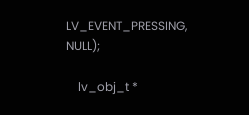LV_EVENT_PRESSING, NULL);

    lv_obj_t *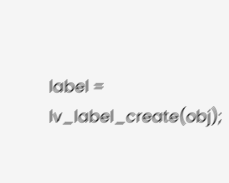label = lv_label_create(obj);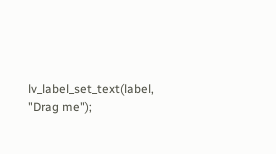lv_label_set_text(label, "Drag me");